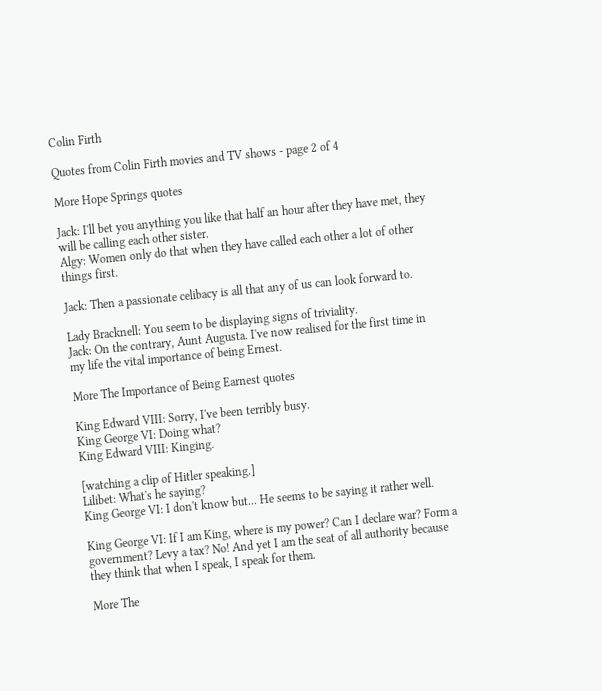Colin Firth

Quotes from Colin Firth movies and TV shows - page 2 of 4

More Hope Springs quotes

Jack: I'll bet you anything you like that half an hour after they have met, they will be calling each other sister.
Algy: Women only do that when they have called each other a lot of other things first.

Jack: Then a passionate celibacy is all that any of us can look forward to.

Lady Bracknell: You seem to be displaying signs of triviality.
Jack: On the contrary, Aunt Augusta. I've now realised for the first time in my life the vital importance of being Ernest.

More The Importance of Being Earnest quotes

King Edward VIII: Sorry, I've been terribly busy.
King George VI: Doing what?
King Edward VIII: Kinging.

[watching a clip of Hitler speaking.]
Lilibet: What's he saying?
King George VI: I don't know but... He seems to be saying it rather well.

King George VI: If I am King, where is my power? Can I declare war? Form a government? Levy a tax? No! And yet I am the seat of all authority because they think that when I speak, I speak for them.

More The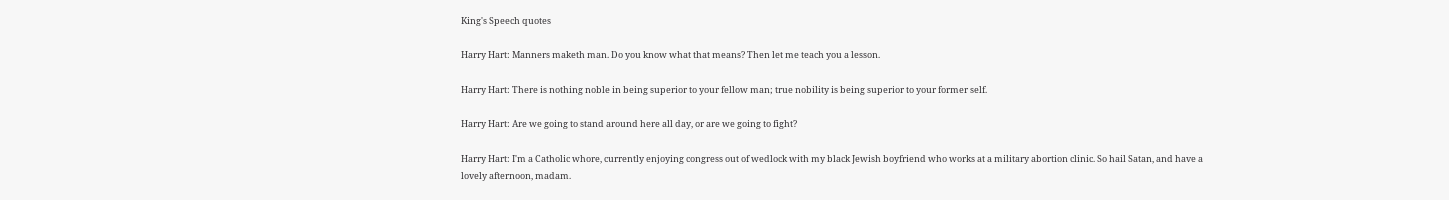King's Speech quotes

Harry Hart: Manners maketh man. Do you know what that means? Then let me teach you a lesson.

Harry Hart: There is nothing noble in being superior to your fellow man; true nobility is being superior to your former self.

Harry Hart: Are we going to stand around here all day, or are we going to fight?

Harry Hart: I'm a Catholic whore, currently enjoying congress out of wedlock with my black Jewish boyfriend who works at a military abortion clinic. So hail Satan, and have a lovely afternoon, madam.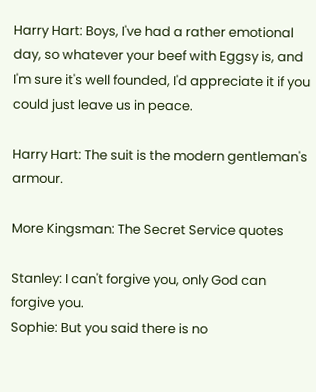Harry Hart: Boys, I've had a rather emotional day, so whatever your beef with Eggsy is, and I'm sure it's well founded, I'd appreciate it if you could just leave us in peace.

Harry Hart: The suit is the modern gentleman's armour.

More Kingsman: The Secret Service quotes

Stanley: I can't forgive you, only God can forgive you.
Sophie: But you said there is no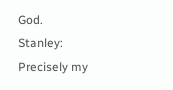God.
Stanley: Precisely my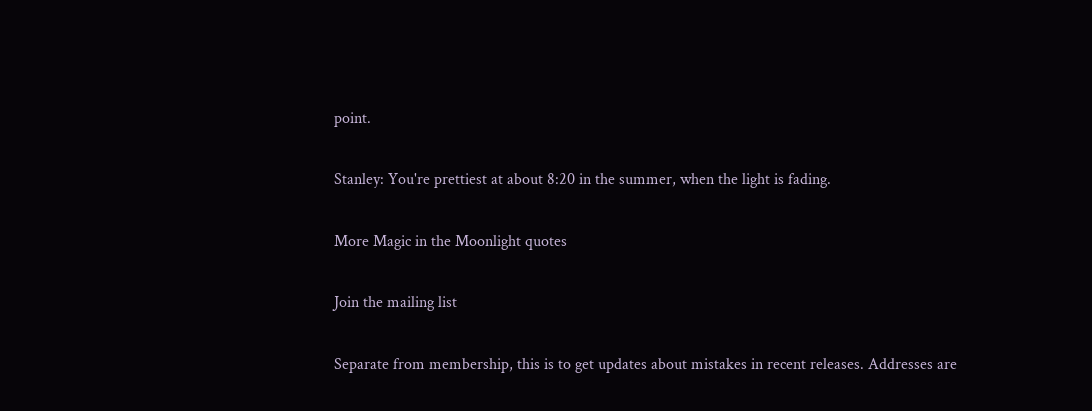point.

Stanley: You're prettiest at about 8:20 in the summer, when the light is fading.

More Magic in the Moonlight quotes

Join the mailing list

Separate from membership, this is to get updates about mistakes in recent releases. Addresses are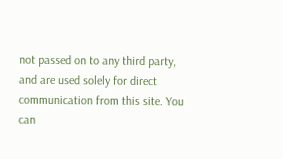not passed on to any third party, and are used solely for direct communication from this site. You can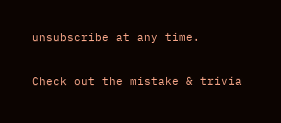unsubscribe at any time.

Check out the mistake & trivia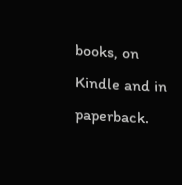books, on Kindle and in paperback.